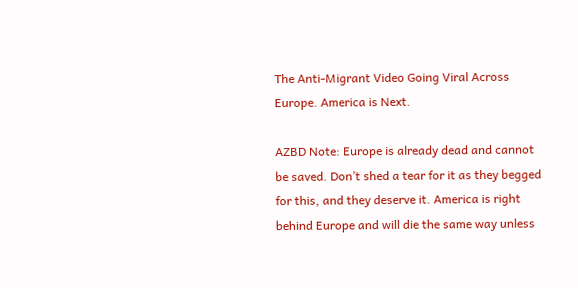The Anti-Migrant Video Going Viral Across Europe. America is Next.

AZBD Note: Europe is already dead and cannot be saved. Don’t shed a tear for it as they begged for this, and they deserve it. America is right behind Europe and will die the same way unless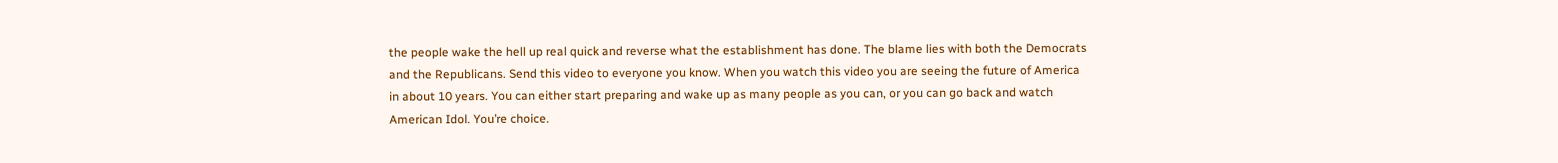the people wake the hell up real quick and reverse what the establishment has done. The blame lies with both the Democrats and the Republicans. Send this video to everyone you know. When you watch this video you are seeing the future of America in about 10 years. You can either start preparing and wake up as many people as you can, or you can go back and watch American Idol. You’re choice.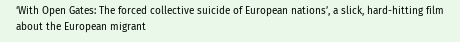‘With Open Gates: The forced collective suicide of European nations’, a slick, hard-hitting film about the European migrant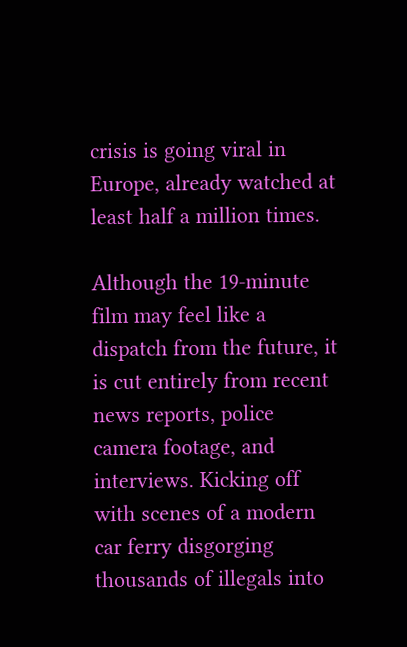crisis is going viral in Europe, already watched at least half a million times.

Although the 19-minute film may feel like a dispatch from the future, it is cut entirely from recent news reports, police camera footage, and interviews. Kicking off with scenes of a modern car ferry disgorging thousands of illegals into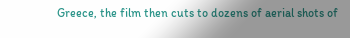Greece, the film then cuts to dozens of aerial shots of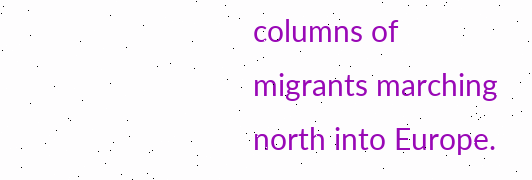columns of migrants marching north into Europe.